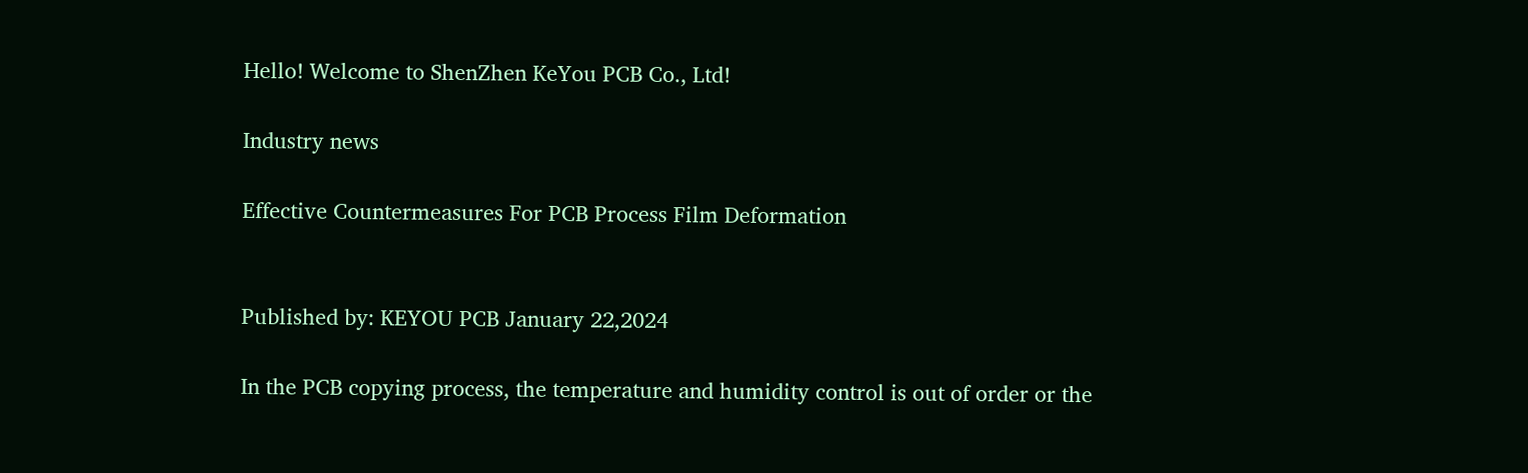Hello! Welcome to ShenZhen KeYou PCB Co., Ltd!

Industry news

Effective Countermeasures For PCB Process Film Deformation


Published by: KEYOU PCB January 22,2024

In the PCB copying process, the temperature and humidity control is out of order or the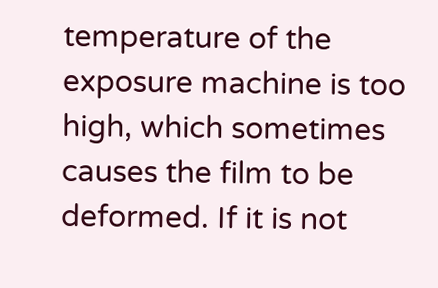temperature of the exposure machine is too high, which sometimes causes the film to be deformed. If it is not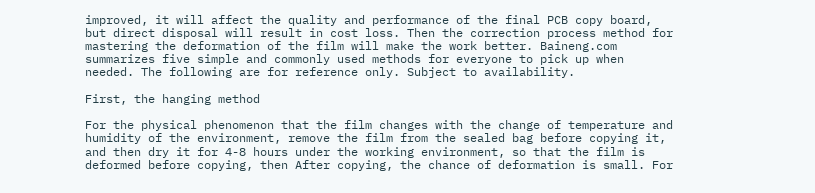improved, it will affect the quality and performance of the final PCB copy board, but direct disposal will result in cost loss. Then the correction process method for mastering the deformation of the film will make the work better. Baineng.com summarizes five simple and commonly used methods for everyone to pick up when needed. The following are for reference only. Subject to availability.

First, the hanging method

For the physical phenomenon that the film changes with the change of temperature and humidity of the environment, remove the film from the sealed bag before copying it, and then dry it for 4-8 hours under the working environment, so that the film is deformed before copying, then After copying, the chance of deformation is small. For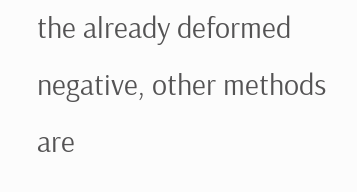the already deformed negative, other methods are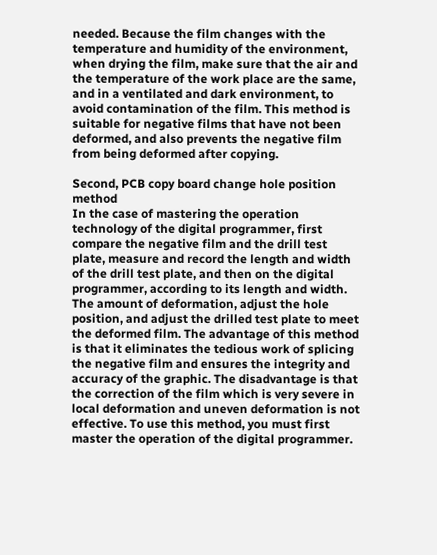needed. Because the film changes with the temperature and humidity of the environment, when drying the film, make sure that the air and the temperature of the work place are the same, and in a ventilated and dark environment, to avoid contamination of the film. This method is suitable for negative films that have not been deformed, and also prevents the negative film from being deformed after copying.

Second, PCB copy board change hole position method
In the case of mastering the operation technology of the digital programmer, first compare the negative film and the drill test plate, measure and record the length and width of the drill test plate, and then on the digital programmer, according to its length and width. The amount of deformation, adjust the hole position, and adjust the drilled test plate to meet the deformed film. The advantage of this method is that it eliminates the tedious work of splicing the negative film and ensures the integrity and accuracy of the graphic. The disadvantage is that the correction of the film which is very severe in local deformation and uneven deformation is not effective. To use this method, you must first master the operation of the digital programmer.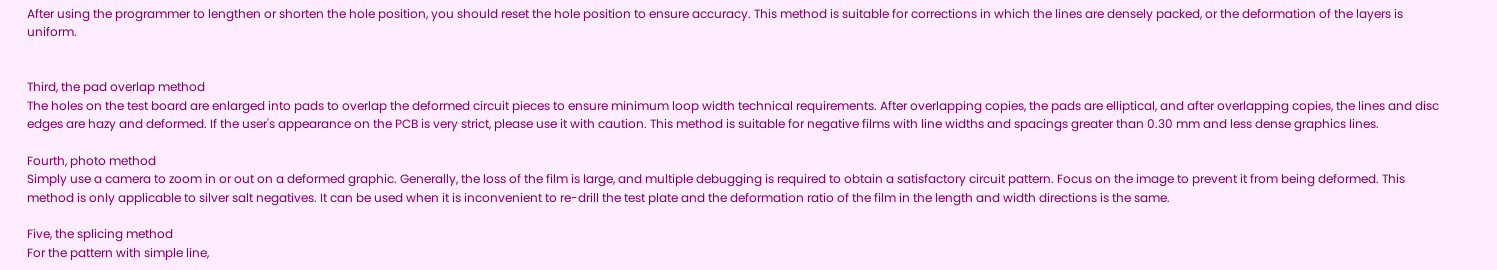After using the programmer to lengthen or shorten the hole position, you should reset the hole position to ensure accuracy. This method is suitable for corrections in which the lines are densely packed, or the deformation of the layers is uniform.


Third, the pad overlap method
The holes on the test board are enlarged into pads to overlap the deformed circuit pieces to ensure minimum loop width technical requirements. After overlapping copies, the pads are elliptical, and after overlapping copies, the lines and disc edges are hazy and deformed. If the user's appearance on the PCB is very strict, please use it with caution. This method is suitable for negative films with line widths and spacings greater than 0.30 mm and less dense graphics lines.

Fourth, photo method
Simply use a camera to zoom in or out on a deformed graphic. Generally, the loss of the film is large, and multiple debugging is required to obtain a satisfactory circuit pattern. Focus on the image to prevent it from being deformed. This method is only applicable to silver salt negatives. It can be used when it is inconvenient to re-drill the test plate and the deformation ratio of the film in the length and width directions is the same.

Five, the splicing method
For the pattern with simple line,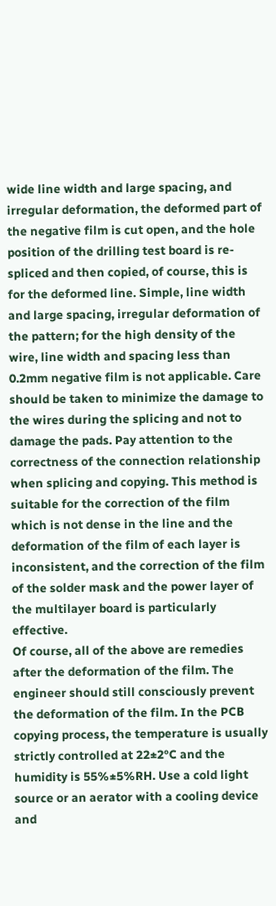wide line width and large spacing, and irregular deformation, the deformed part of the negative film is cut open, and the hole position of the drilling test board is re-spliced and then copied, of course, this is for the deformed line. Simple, line width and large spacing, irregular deformation of the pattern; for the high density of the wire, line width and spacing less than 0.2mm negative film is not applicable. Care should be taken to minimize the damage to the wires during the splicing and not to damage the pads. Pay attention to the correctness of the connection relationship when splicing and copying. This method is suitable for the correction of the film which is not dense in the line and the deformation of the film of each layer is inconsistent, and the correction of the film of the solder mask and the power layer of the multilayer board is particularly effective.
Of course, all of the above are remedies after the deformation of the film. The engineer should still consciously prevent the deformation of the film. In the PCB copying process, the temperature is usually strictly controlled at 22±2°C and the humidity is 55%±5%RH. Use a cold light source or an aerator with a cooling device and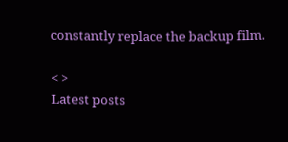constantly replace the backup film.

< >
Latest posts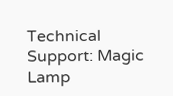Technical Support: Magic Lamp